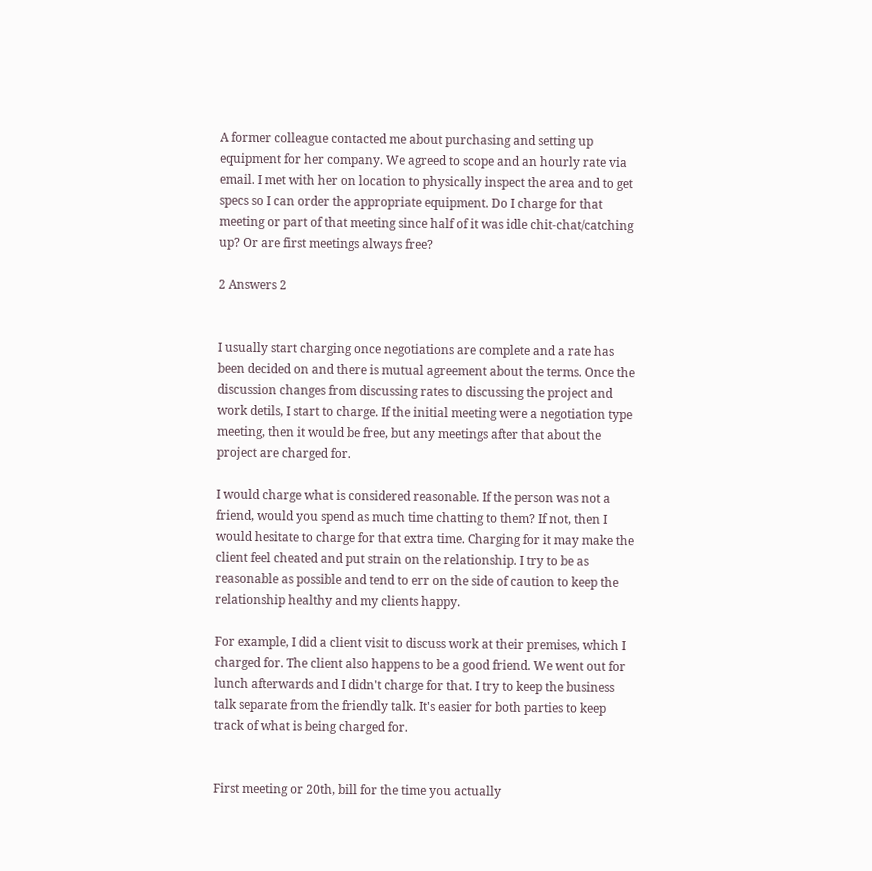A former colleague contacted me about purchasing and setting up equipment for her company. We agreed to scope and an hourly rate via email. I met with her on location to physically inspect the area and to get specs so I can order the appropriate equipment. Do I charge for that meeting or part of that meeting since half of it was idle chit-chat/catching up? Or are first meetings always free?

2 Answers 2


I usually start charging once negotiations are complete and a rate has been decided on and there is mutual agreement about the terms. Once the discussion changes from discussing rates to discussing the project and work detils, I start to charge. If the initial meeting were a negotiation type meeting, then it would be free, but any meetings after that about the project are charged for.

I would charge what is considered reasonable. If the person was not a friend, would you spend as much time chatting to them? If not, then I would hesitate to charge for that extra time. Charging for it may make the client feel cheated and put strain on the relationship. I try to be as reasonable as possible and tend to err on the side of caution to keep the relationship healthy and my clients happy.

For example, I did a client visit to discuss work at their premises, which I charged for. The client also happens to be a good friend. We went out for lunch afterwards and I didn't charge for that. I try to keep the business talk separate from the friendly talk. It's easier for both parties to keep track of what is being charged for.


First meeting or 20th, bill for the time you actually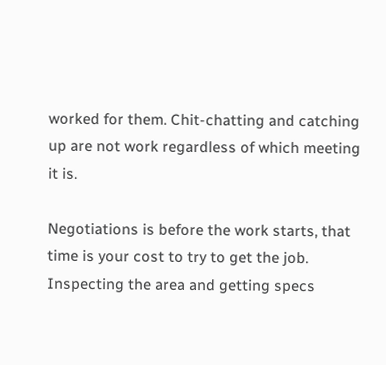worked for them. Chit-chatting and catching up are not work regardless of which meeting it is.

Negotiations is before the work starts, that time is your cost to try to get the job. Inspecting the area and getting specs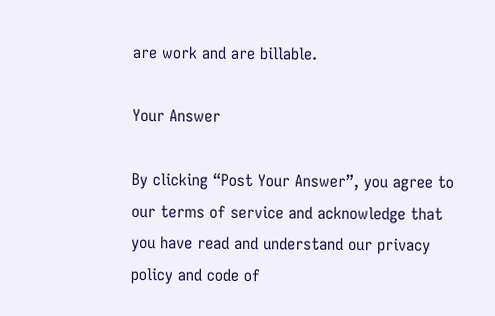are work and are billable.

Your Answer

By clicking “Post Your Answer”, you agree to our terms of service and acknowledge that you have read and understand our privacy policy and code of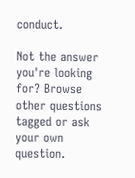conduct.

Not the answer you're looking for? Browse other questions tagged or ask your own question.